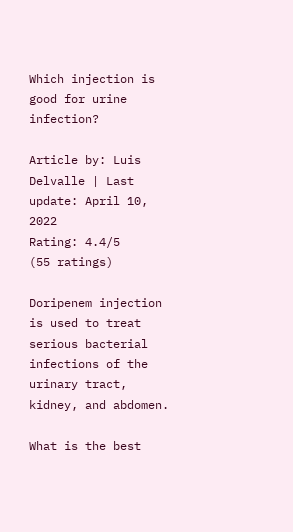Which injection is good for urine infection?

Article by: Luis Delvalle | Last update: April 10, 2022
Rating: 4.4/5
(55 ratings)

Doripenem injection is used to treat serious bacterial infections of the urinary tract, kidney, and abdomen.

What is the best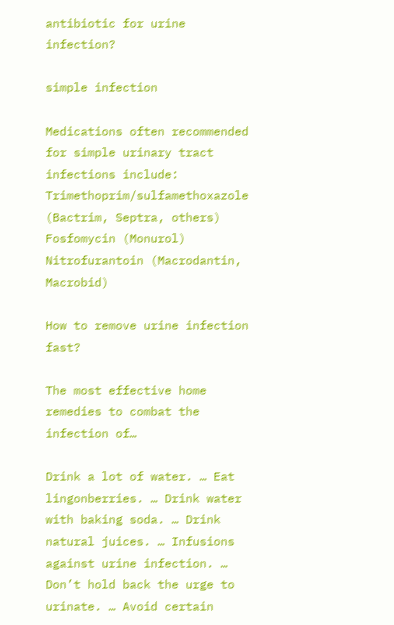antibiotic for urine infection?

simple infection

Medications often recommended for simple urinary tract infections include: Trimethoprim/sulfamethoxazole (Bactrim, Septra, others) Fosfomycin (Monurol) Nitrofurantoin (Macrodantin, Macrobid)

How to remove urine infection fast?

The most effective home remedies to combat the infection of…

Drink a lot of water. … Eat lingonberries. … Drink water with baking soda. … Drink natural juices. … Infusions against urine infection. … Don’t hold back the urge to urinate. … Avoid certain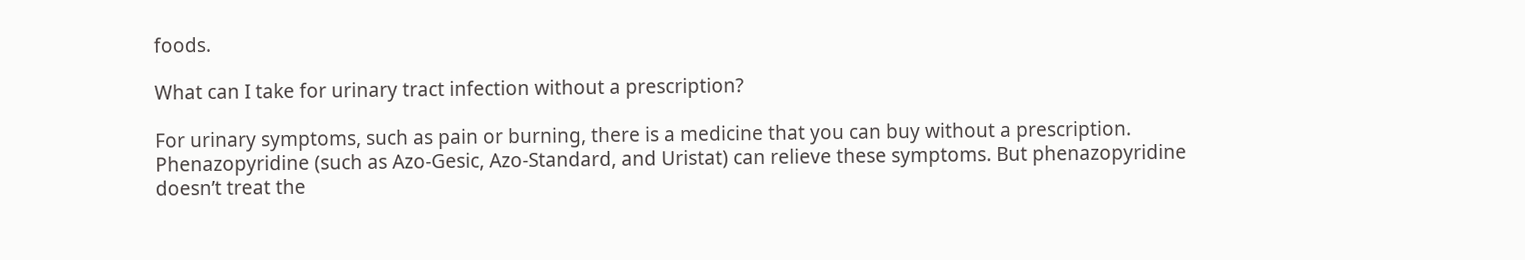foods.

What can I take for urinary tract infection without a prescription?

For urinary symptoms, such as pain or burning, there is a medicine that you can buy without a prescription. Phenazopyridine (such as Azo-Gesic, Azo-Standard, and Uristat) can relieve these symptoms. But phenazopyridine doesn’t treat the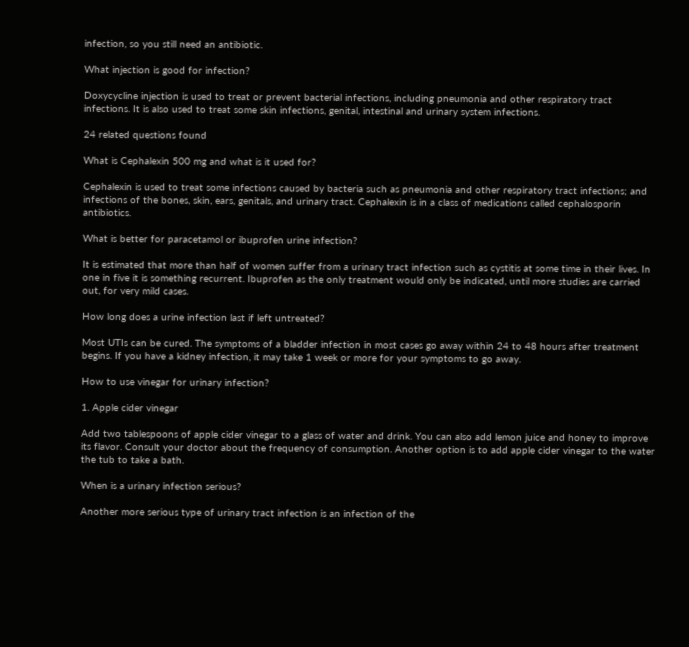infection, so you still need an antibiotic.

What injection is good for infection?

Doxycycline injection is used to treat or prevent bacterial infections, including pneumonia and other respiratory tract infections. It is also used to treat some skin infections, genital, intestinal and urinary system infections.

24 related questions found

What is Cephalexin 500 mg and what is it used for?

Cephalexin is used to treat some infections caused by bacteria such as pneumonia and other respiratory tract infections; and infections of the bones, skin, ears, genitals, and urinary tract. Cephalexin is in a class of medications called cephalosporin antibiotics.

What is better for paracetamol or ibuprofen urine infection?

It is estimated that more than half of women suffer from a urinary tract infection such as cystitis at some time in their lives. In one in five it is something recurrent. Ibuprofen as the only treatment would only be indicated, until more studies are carried out, for very mild cases.

How long does a urine infection last if left untreated?

Most UTIs can be cured. The symptoms of a bladder infection in most cases go away within 24 to 48 hours after treatment begins. If you have a kidney infection, it may take 1 week or more for your symptoms to go away.

How to use vinegar for urinary infection?

1. Apple cider vinegar

Add two tablespoons of apple cider vinegar to a glass of water and drink. You can also add lemon juice and honey to improve its flavor. Consult your doctor about the frequency of consumption. Another option is to add apple cider vinegar to the water the tub to take a bath.

When is a urinary infection serious?

Another more serious type of urinary tract infection is an infection of the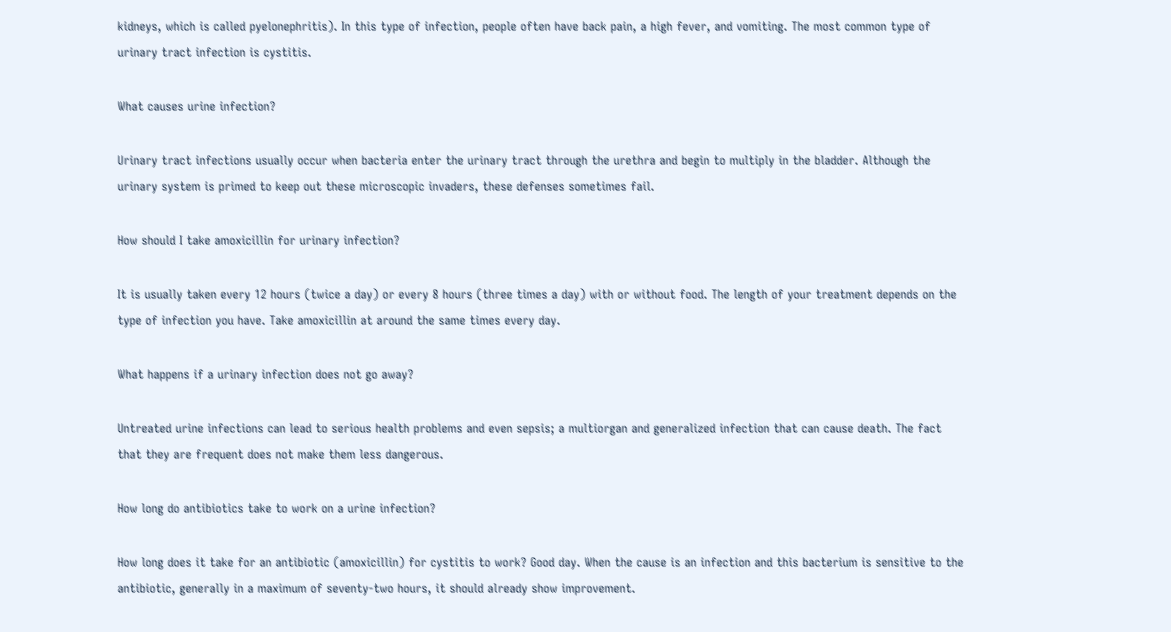kidneys, which is called pyelonephritis). In this type of infection, people often have back pain, a high fever, and vomiting. The most common type of urinary tract infection is cystitis.

What causes urine infection?

Urinary tract infections usually occur when bacteria enter the urinary tract through the urethra and begin to multiply in the bladder. Although the urinary system is primed to keep out these microscopic invaders, these defenses sometimes fail.

How should I take amoxicillin for urinary infection?

It is usually taken every 12 hours (twice a day) or every 8 hours (three times a day) with or without food. The length of your treatment depends on the type of infection you have. Take amoxicillin at around the same times every day.

What happens if a urinary infection does not go away?

Untreated urine infections can lead to serious health problems and even sepsis; a multiorgan and generalized infection that can cause death. The fact that they are frequent does not make them less dangerous.

How long do antibiotics take to work on a urine infection?

How long does it take for an antibiotic (amoxicillin) for cystitis to work? Good day. When the cause is an infection and this bacterium is sensitive to the antibiotic, generally in a maximum of seventy-two hours, it should already show improvement.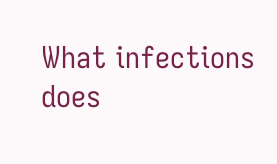What infections does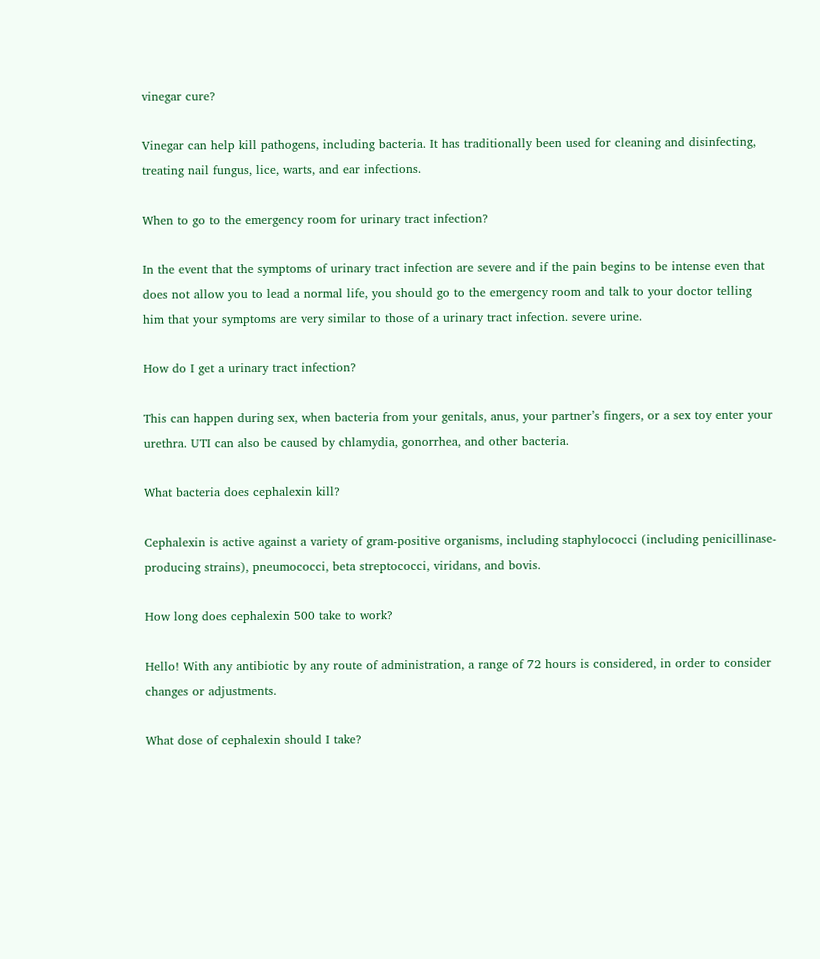vinegar cure?

Vinegar can help kill pathogens, including bacteria. It has traditionally been used for cleaning and disinfecting, treating nail fungus, lice, warts, and ear infections.

When to go to the emergency room for urinary tract infection?

In the event that the symptoms of urinary tract infection are severe and if the pain begins to be intense even that does not allow you to lead a normal life, you should go to the emergency room and talk to your doctor telling him that your symptoms are very similar to those of a urinary tract infection. severe urine.

How do I get a urinary tract infection?

This can happen during sex, when bacteria from your genitals, anus, your partner’s fingers, or a sex toy enter your urethra. UTI can also be caused by chlamydia, gonorrhea, and other bacteria.

What bacteria does cephalexin kill?

Cephalexin is active against a variety of gram-positive organisms, including staphylococci (including penicillinase-producing strains), pneumococci, beta streptococci, viridans, and bovis.

How long does cephalexin 500 take to work?

Hello! With any antibiotic by any route of administration, a range of 72 hours is considered, in order to consider changes or adjustments.

What dose of cephalexin should I take?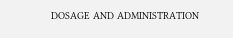DOSAGE AND ADMINISTRATION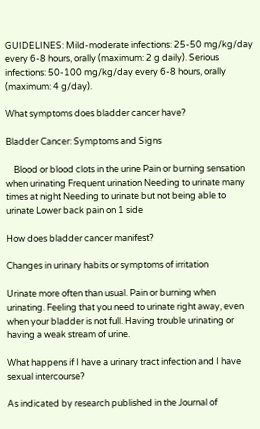GUIDELINES: Mild-moderate infections: 25-50 mg/kg/day every 6-8 hours, orally (maximum: 2 g daily). Serious infections: 50-100 mg/kg/day every 6-8 hours, orally (maximum: 4 g/day).

What symptoms does bladder cancer have?

Bladder Cancer: Symptoms and Signs

    Blood or blood clots in the urine Pain or burning sensation when urinating Frequent urination Needing to urinate many times at night Needing to urinate but not being able to urinate Lower back pain on 1 side

How does bladder cancer manifest?

Changes in urinary habits or symptoms of irritation

Urinate more often than usual. Pain or burning when urinating. Feeling that you need to urinate right away, even when your bladder is not full. Having trouble urinating or having a weak stream of urine.

What happens if I have a urinary tract infection and I have sexual intercourse?

As indicated by research published in the Journal of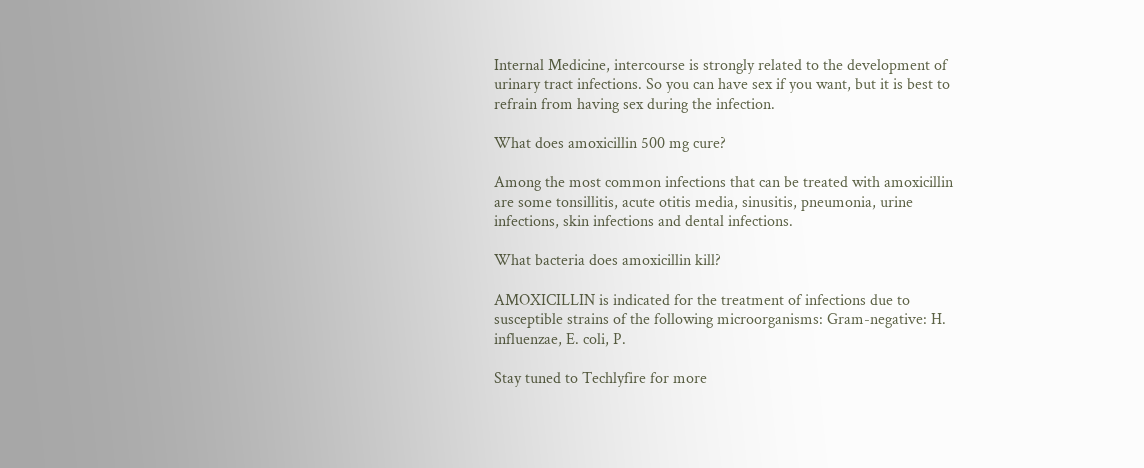Internal Medicine, intercourse is strongly related to the development of urinary tract infections. So you can have sex if you want, but it is best to refrain from having sex during the infection.

What does amoxicillin 500 mg cure?

Among the most common infections that can be treated with amoxicillin are some tonsillitis, acute otitis media, sinusitis, pneumonia, urine infections, skin infections and dental infections.

What bacteria does amoxicillin kill?

AMOXICILLIN is indicated for the treatment of infections due to susceptible strains of the following microorganisms: Gram-negative: H. influenzae, E. coli, P.

Stay tuned to Techlyfire for more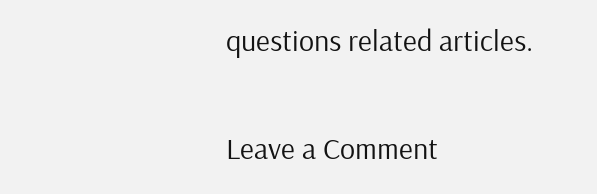questions related articles.

Leave a Comment